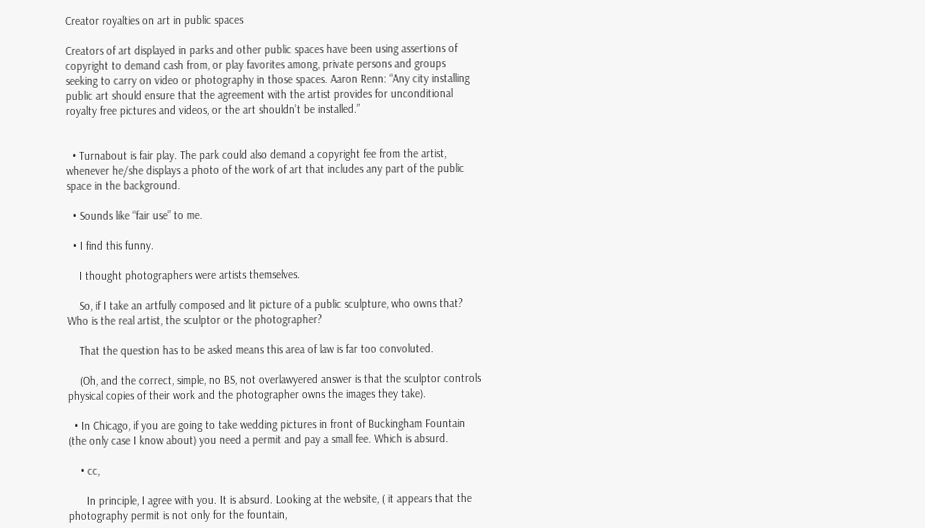Creator royalties on art in public spaces

Creators of art displayed in parks and other public spaces have been using assertions of copyright to demand cash from, or play favorites among, private persons and groups seeking to carry on video or photography in those spaces. Aaron Renn: “Any city installing public art should ensure that the agreement with the artist provides for unconditional royalty free pictures and videos, or the art shouldn’t be installed.”


  • Turnabout is fair play. The park could also demand a copyright fee from the artist, whenever he/she displays a photo of the work of art that includes any part of the public space in the background.

  • Sounds like “fair use” to me.

  • I find this funny.

    I thought photographers were artists themselves.

    So, if I take an artfully composed and lit picture of a public sculpture, who owns that? Who is the real artist, the sculptor or the photographer?

    That the question has to be asked means this area of law is far too convoluted.

    (Oh, and the correct, simple, no BS, not overlawyered answer is that the sculptor controls physical copies of their work and the photographer owns the images they take).

  • In Chicago, if you are going to take wedding pictures in front of Buckingham Fountain (the only case I know about) you need a permit and pay a small fee. Which is absurd.

    • cc,

      In principle, I agree with you. It is absurd. Looking at the website, ( it appears that the photography permit is not only for the fountain,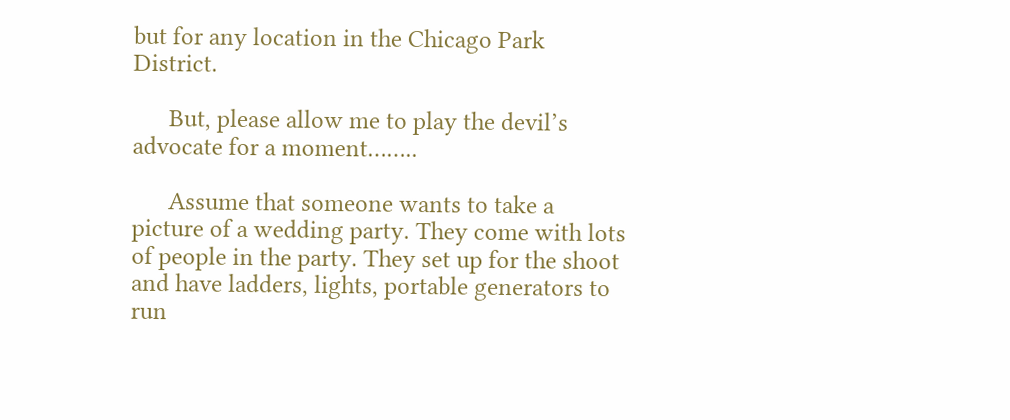but for any location in the Chicago Park District.

      But, please allow me to play the devil’s advocate for a moment……..

      Assume that someone wants to take a picture of a wedding party. They come with lots of people in the party. They set up for the shoot and have ladders, lights, portable generators to run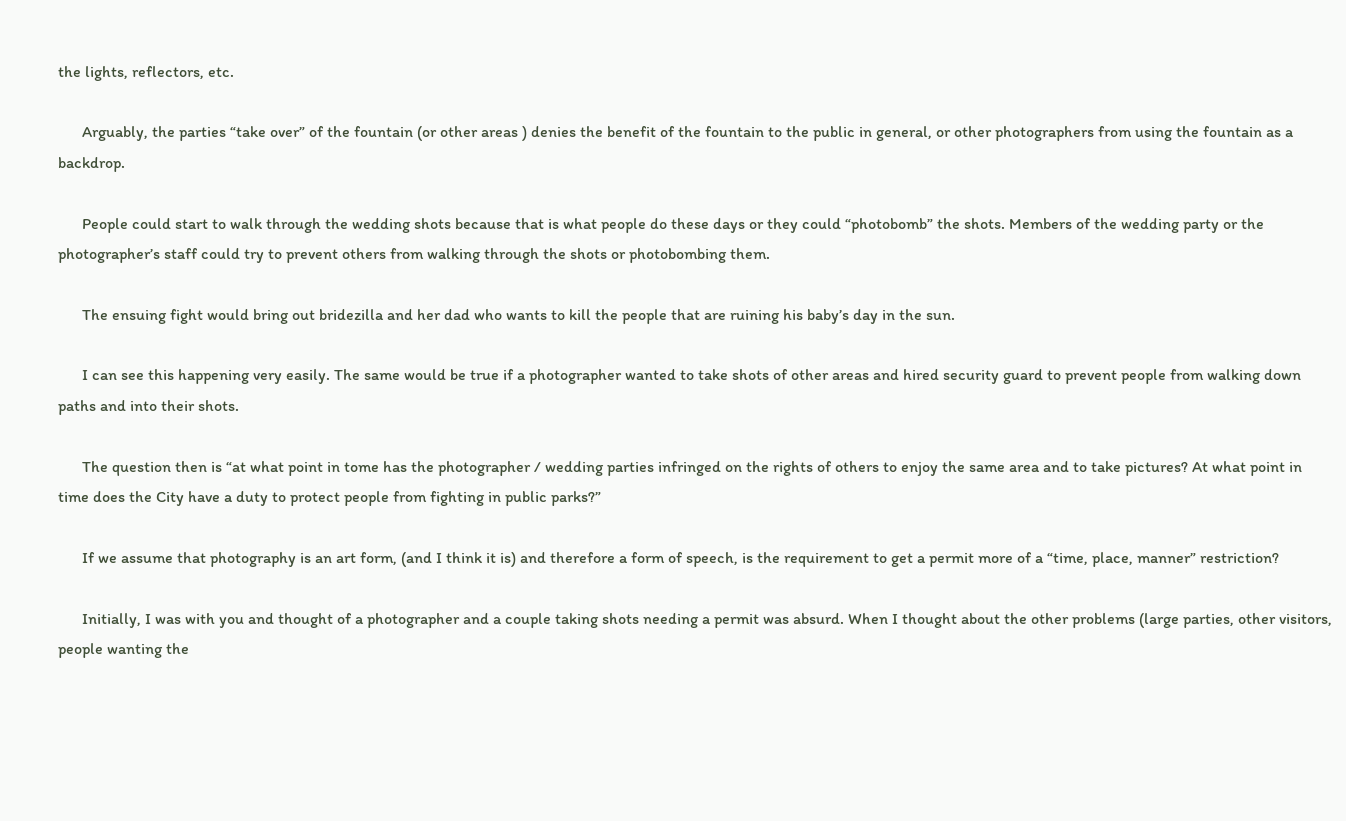the lights, reflectors, etc.

      Arguably, the parties “take over” of the fountain (or other areas ) denies the benefit of the fountain to the public in general, or other photographers from using the fountain as a backdrop.

      People could start to walk through the wedding shots because that is what people do these days or they could “photobomb” the shots. Members of the wedding party or the photographer’s staff could try to prevent others from walking through the shots or photobombing them.

      The ensuing fight would bring out bridezilla and her dad who wants to kill the people that are ruining his baby’s day in the sun.

      I can see this happening very easily. The same would be true if a photographer wanted to take shots of other areas and hired security guard to prevent people from walking down paths and into their shots.

      The question then is “at what point in tome has the photographer / wedding parties infringed on the rights of others to enjoy the same area and to take pictures? At what point in time does the City have a duty to protect people from fighting in public parks?”

      If we assume that photography is an art form, (and I think it is) and therefore a form of speech, is the requirement to get a permit more of a “time, place, manner” restriction?

      Initially, I was with you and thought of a photographer and a couple taking shots needing a permit was absurd. When I thought about the other problems (large parties, other visitors, people wanting the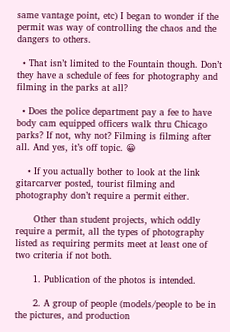same vantage point, etc) I began to wonder if the permit was way of controlling the chaos and the dangers to others.

  • That isn’t limited to the Fountain though. Don’t they have a schedule of fees for photography and filming in the parks at all?

  • Does the police department pay a fee to have body cam equipped officers walk thru Chicago parks? If not, why not? Filming is filming after all. And yes, it’s off topic. 😀

    • If you actually bother to look at the link gitarcarver posted, tourist filming and photography don’t require a permit either.

      Other than student projects, which oddly require a permit, all the types of photography listed as requiring permits meet at least one of two criteria if not both.

      1. Publication of the photos is intended.

      2. A group of people (models/people to be in the pictures, and production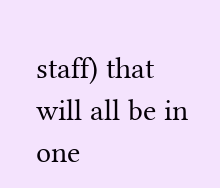staff) that will all be in one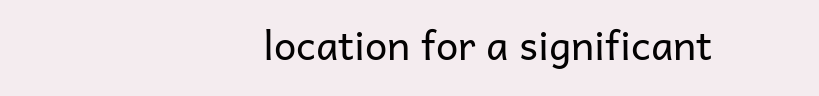location for a significant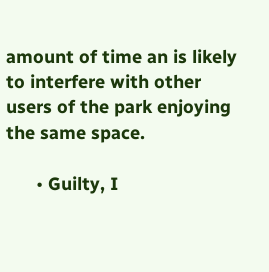amount of time an is likely to interfere with other users of the park enjoying the same space.

      • Guilty, I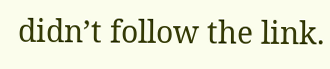didn’t follow the link.